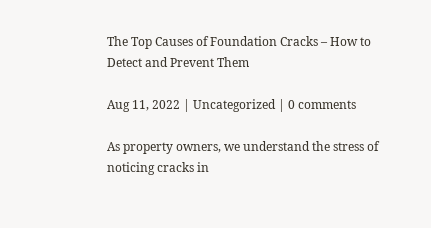The Top Causes of Foundation Cracks – How to Detect and Prevent Them

Aug 11, 2022 | Uncategorized | 0 comments

As property owners, we understand the stress of noticing cracks in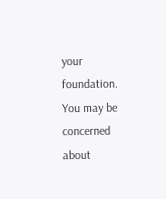your foundation. You may be concerned about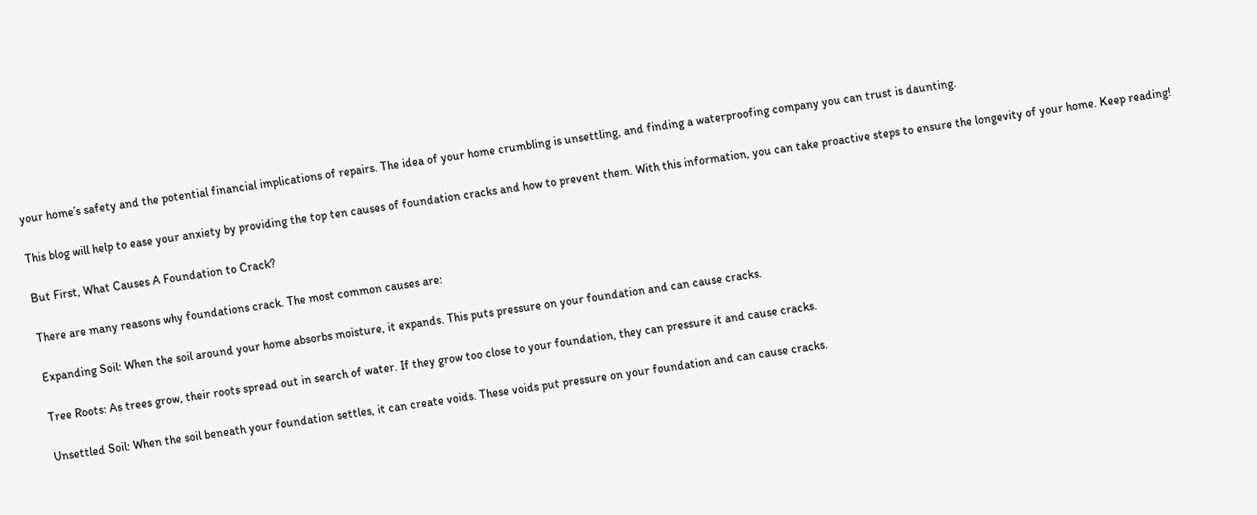your home’s safety and the potential financial implications of repairs. The idea of your home crumbling is unsettling, and finding a waterproofing company you can trust is daunting.

This blog will help to ease your anxiety by providing the top ten causes of foundation cracks and how to prevent them. With this information, you can take proactive steps to ensure the longevity of your home. Keep reading!

But First, What Causes A Foundation to Crack?

There are many reasons why foundations crack. The most common causes are:

Expanding Soil: When the soil around your home absorbs moisture, it expands. This puts pressure on your foundation and can cause cracks.

Tree Roots: As trees grow, their roots spread out in search of water. If they grow too close to your foundation, they can pressure it and cause cracks.

Unsettled Soil: When the soil beneath your foundation settles, it can create voids. These voids put pressure on your foundation and can cause cracks.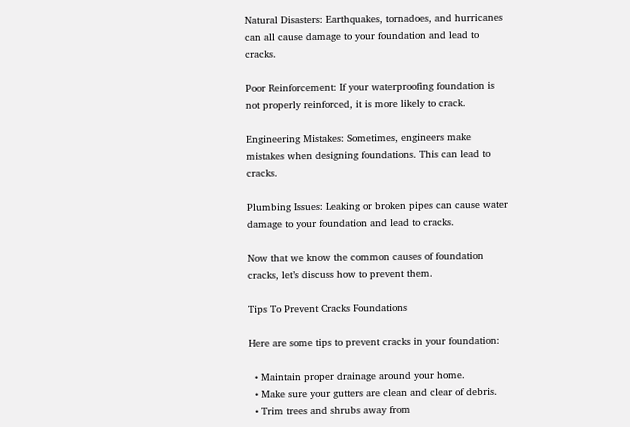Natural Disasters: Earthquakes, tornadoes, and hurricanes can all cause damage to your foundation and lead to cracks.

Poor Reinforcement: If your waterproofing foundation is not properly reinforced, it is more likely to crack.

Engineering Mistakes: Sometimes, engineers make mistakes when designing foundations. This can lead to cracks.

Plumbing Issues: Leaking or broken pipes can cause water damage to your foundation and lead to cracks.

Now that we know the common causes of foundation cracks, let’s discuss how to prevent them.

Tips To Prevent Cracks Foundations

Here are some tips to prevent cracks in your foundation:

  • Maintain proper drainage around your home.
  • Make sure your gutters are clean and clear of debris.
  • Trim trees and shrubs away from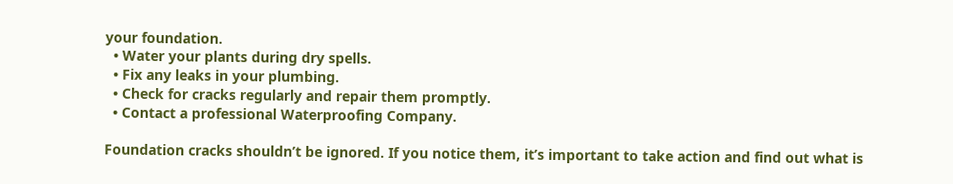your foundation.
  • Water your plants during dry spells.
  • Fix any leaks in your plumbing.
  • Check for cracks regularly and repair them promptly.
  • Contact a professional Waterproofing Company.

Foundation cracks shouldn’t be ignored. If you notice them, it’s important to take action and find out what is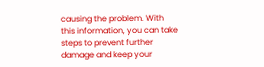causing the problem. With this information, you can take steps to prevent further damage and keep your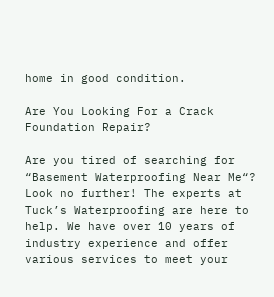home in good condition.

Are You Looking For a Crack Foundation Repair?

Are you tired of searching for “Basement Waterproofing Near Me“? Look no further! The experts at Tuck’s Waterproofing are here to help. We have over 10 years of industry experience and offer various services to meet your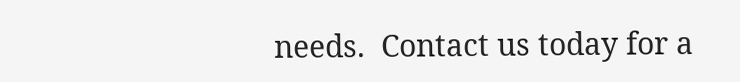needs.  Contact us today for a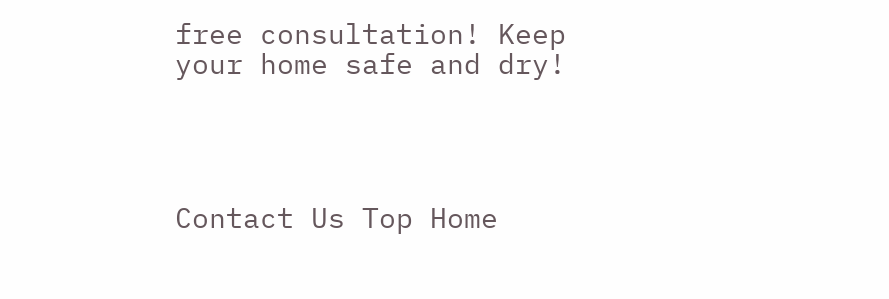free consultation! Keep your home safe and dry!




Contact Us Top Home